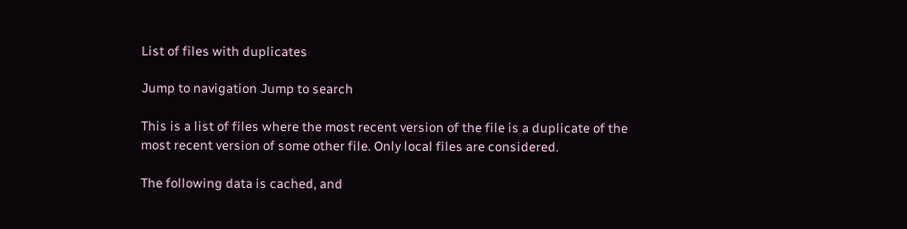List of files with duplicates

Jump to navigation Jump to search

This is a list of files where the most recent version of the file is a duplicate of the most recent version of some other file. Only local files are considered.

The following data is cached, and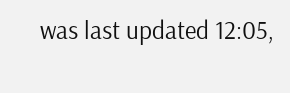was last updated 12:05,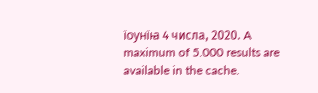їоунїꙗ 4 числа, 2020. A maximum of 5.000 results are available in the cache.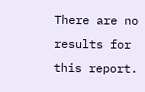There are no results for this report.